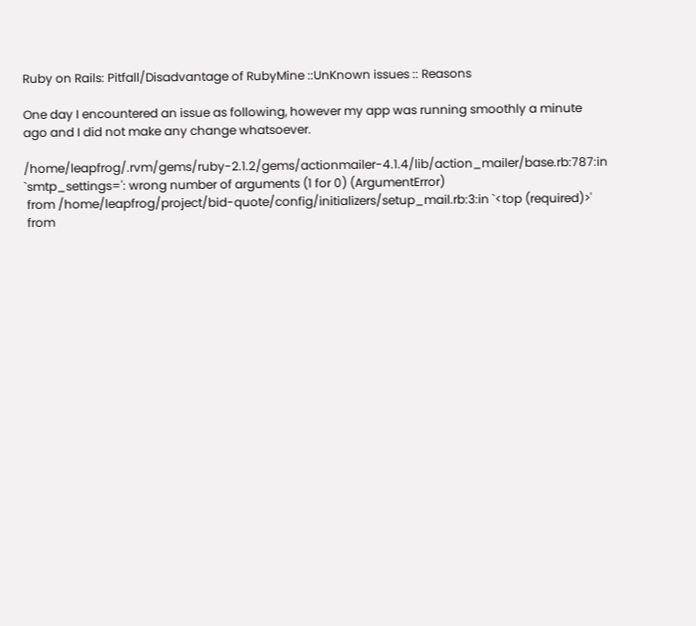Ruby on Rails: Pitfall/Disadvantage of RubyMine ::UnKnown issues :: Reasons

One day I encountered an issue as following, however my app was running smoothly a minute ago and I did not make any change whatsoever.

/home/leapfrog/.rvm/gems/ruby-2.1.2/gems/actionmailer-4.1.4/lib/action_mailer/base.rb:787:in `smtp_settings=': wrong number of arguments (1 for 0) (ArgumentError)
 from /home/leapfrog/project/bid-quote/config/initializers/setup_mail.rb:3:in `<top (required)>'
 from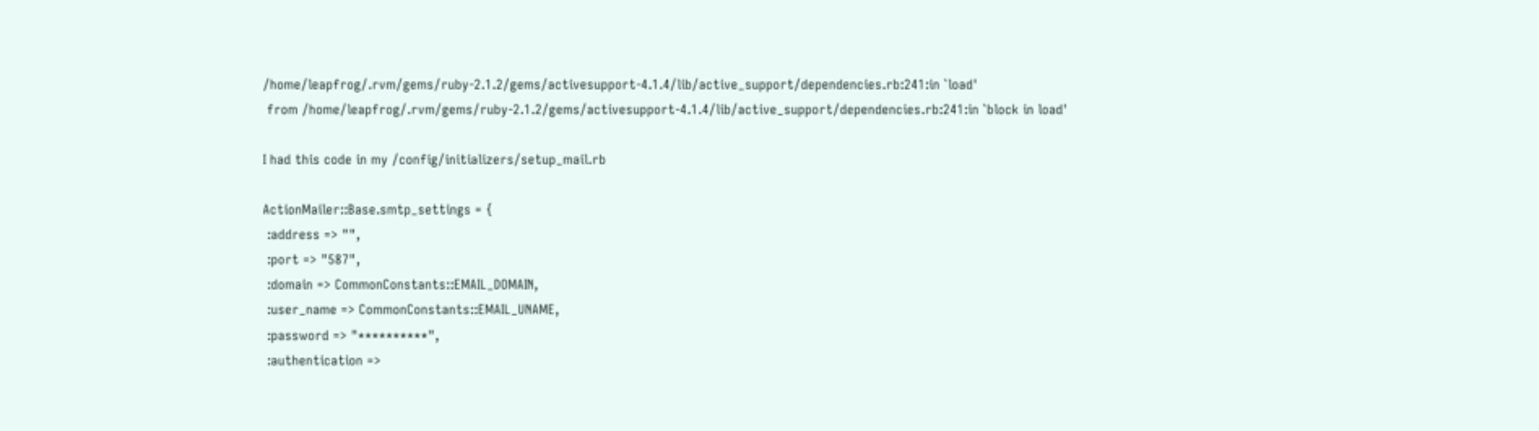/home/leapfrog/.rvm/gems/ruby-2.1.2/gems/activesupport-4.1.4/lib/active_support/dependencies.rb:241:in `load'
 from /home/leapfrog/.rvm/gems/ruby-2.1.2/gems/activesupport-4.1.4/lib/active_support/dependencies.rb:241:in `block in load'

I had this code in my /config/initializers/setup_mail.rb

ActionMailer::Base.smtp_settings = {
 :address => "",
 :port => "587",
 :domain => CommonConstants::EMAIL_DOMAIN,
 :user_name => CommonConstants::EMAIL_UNAME,
 :password => "**********",
 :authentication =>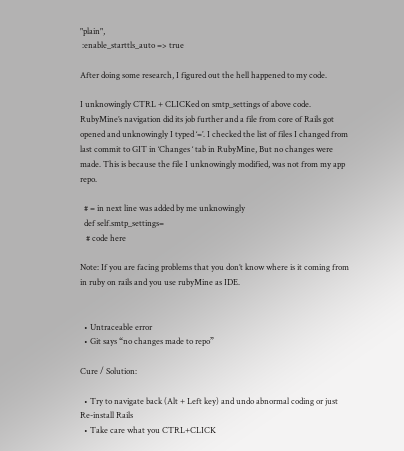"plain",
 :enable_starttls_auto => true

After doing some research, I figured out the hell happened to my code.

I unknowingly CTRL + CLICKed on smtp_settings of above code. RubyMine’s navigation did its job further and a file from core of Rails got opened and unknowingly I typed ‘=’. I checked the list of files I changed from last commit to GIT in ‘Changes ‘ tab in RubyMine, But no changes were made. This is because the file I unknowingly modified, was not from my app repo.

  # = in next line was added by me unknowingly
  def self.smtp_settings=
   # code here

Note: If you are facing problems that you don’t know where is it coming from in ruby on rails and you use rubyMine as IDE.


  • Untraceable error
  • Git says “no changes made to repo”

Cure / Solution:

  • Try to navigate back (Alt + Left key) and undo abnormal coding or just Re-install Rails
  • Take care what you CTRL+CLICK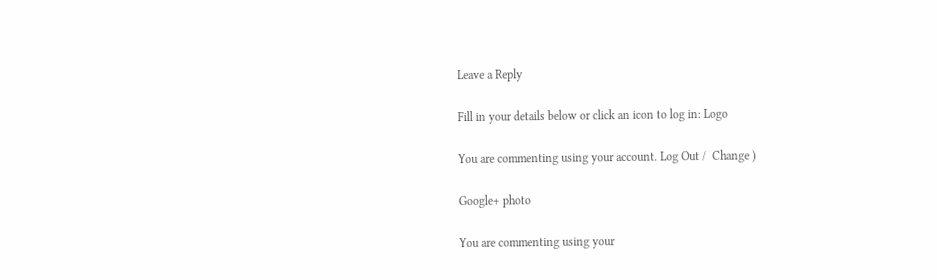Leave a Reply

Fill in your details below or click an icon to log in: Logo

You are commenting using your account. Log Out /  Change )

Google+ photo

You are commenting using your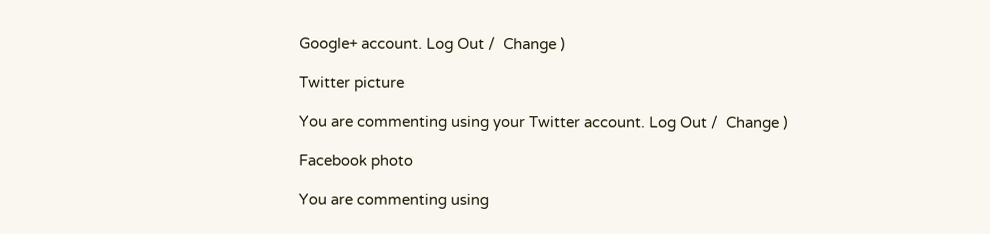Google+ account. Log Out /  Change )

Twitter picture

You are commenting using your Twitter account. Log Out /  Change )

Facebook photo

You are commenting using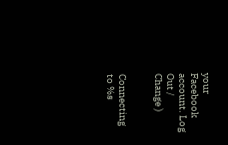your Facebook account. Log Out /  Change )


Connecting to %s